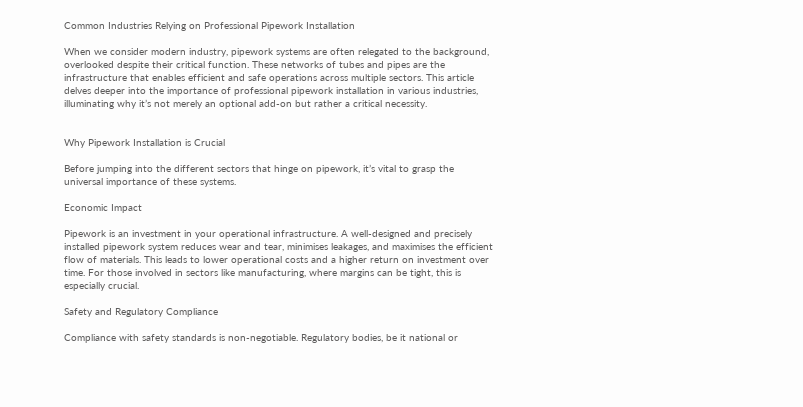Common Industries Relying on Professional Pipework Installation

When we consider modern industry, pipework systems are often relegated to the background, overlooked despite their critical function. These networks of tubes and pipes are the infrastructure that enables efficient and safe operations across multiple sectors. This article delves deeper into the importance of professional pipework installation in various industries, illuminating why it’s not merely an optional add-on but rather a critical necessity.


Why Pipework Installation is Crucial

Before jumping into the different sectors that hinge on pipework, it’s vital to grasp the universal importance of these systems.

Economic Impact

Pipework is an investment in your operational infrastructure. A well-designed and precisely installed pipework system reduces wear and tear, minimises leakages, and maximises the efficient flow of materials. This leads to lower operational costs and a higher return on investment over time. For those involved in sectors like manufacturing, where margins can be tight, this is especially crucial.

Safety and Regulatory Compliance

Compliance with safety standards is non-negotiable. Regulatory bodies, be it national or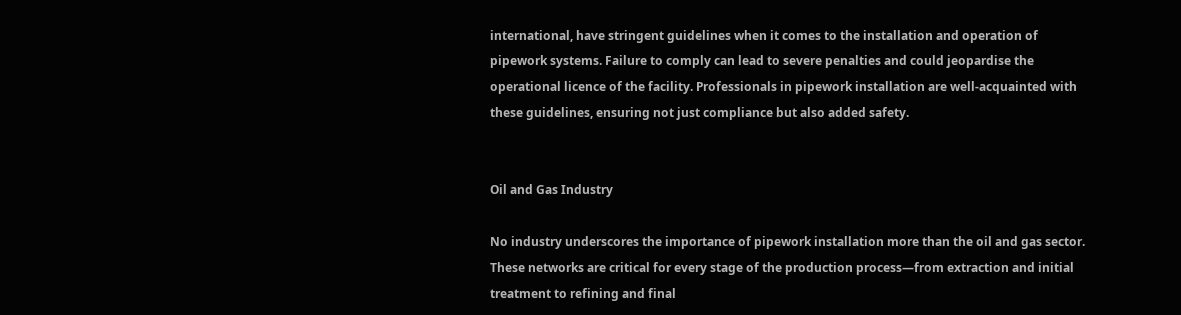international, have stringent guidelines when it comes to the installation and operation of pipework systems. Failure to comply can lead to severe penalties and could jeopardise the operational licence of the facility. Professionals in pipework installation are well-acquainted with these guidelines, ensuring not just compliance but also added safety.


Oil and Gas Industry

No industry underscores the importance of pipework installation more than the oil and gas sector. These networks are critical for every stage of the production process—from extraction and initial treatment to refining and final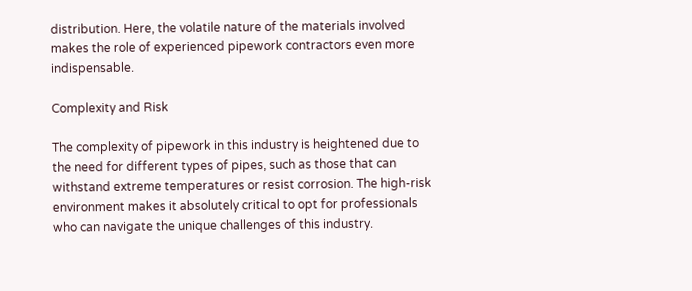distribution. Here, the volatile nature of the materials involved makes the role of experienced pipework contractors even more indispensable.

Complexity and Risk

The complexity of pipework in this industry is heightened due to the need for different types of pipes, such as those that can withstand extreme temperatures or resist corrosion. The high-risk environment makes it absolutely critical to opt for professionals who can navigate the unique challenges of this industry.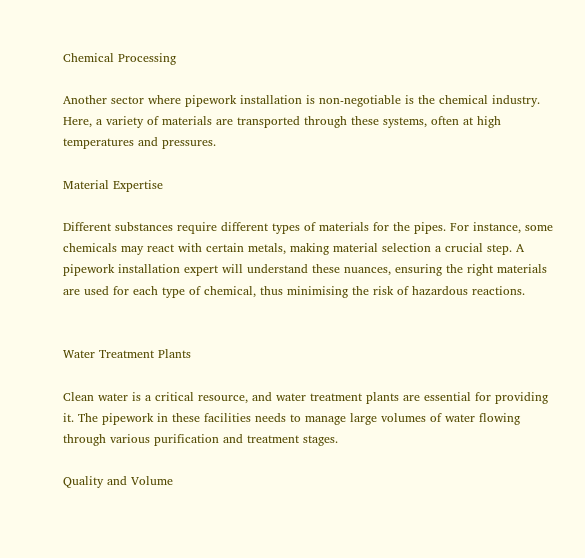Chemical Processing

Another sector where pipework installation is non-negotiable is the chemical industry. Here, a variety of materials are transported through these systems, often at high temperatures and pressures.

Material Expertise

Different substances require different types of materials for the pipes. For instance, some chemicals may react with certain metals, making material selection a crucial step. A pipework installation expert will understand these nuances, ensuring the right materials are used for each type of chemical, thus minimising the risk of hazardous reactions.


Water Treatment Plants

Clean water is a critical resource, and water treatment plants are essential for providing it. The pipework in these facilities needs to manage large volumes of water flowing through various purification and treatment stages.

Quality and Volume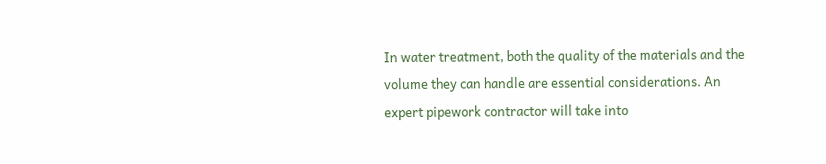In water treatment, both the quality of the materials and the volume they can handle are essential considerations. An expert pipework contractor will take into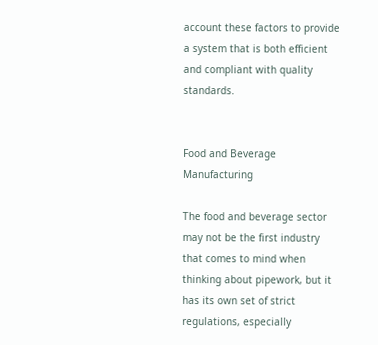account these factors to provide a system that is both efficient and compliant with quality standards.


Food and Beverage Manufacturing

The food and beverage sector may not be the first industry that comes to mind when thinking about pipework, but it has its own set of strict regulations, especially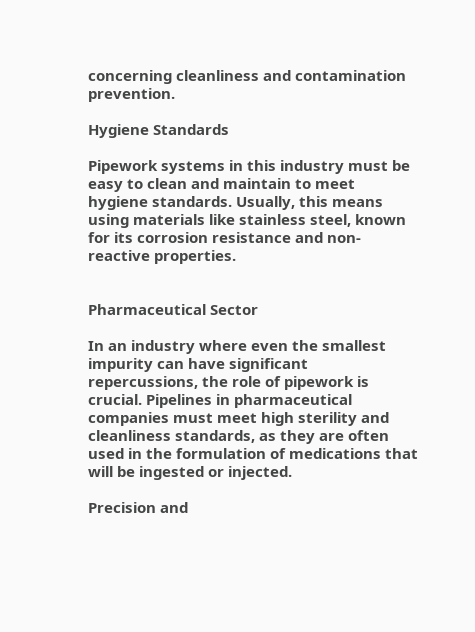concerning cleanliness and contamination prevention.

Hygiene Standards

Pipework systems in this industry must be easy to clean and maintain to meet hygiene standards. Usually, this means using materials like stainless steel, known for its corrosion resistance and non-reactive properties.


Pharmaceutical Sector

In an industry where even the smallest impurity can have significant repercussions, the role of pipework is crucial. Pipelines in pharmaceutical companies must meet high sterility and cleanliness standards, as they are often used in the formulation of medications that will be ingested or injected.

Precision and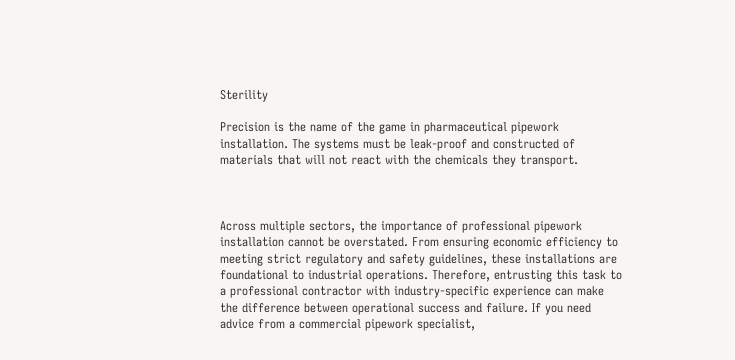Sterility

Precision is the name of the game in pharmaceutical pipework installation. The systems must be leak-proof and constructed of materials that will not react with the chemicals they transport.



Across multiple sectors, the importance of professional pipework installation cannot be overstated. From ensuring economic efficiency to meeting strict regulatory and safety guidelines, these installations are foundational to industrial operations. Therefore, entrusting this task to a professional contractor with industry-specific experience can make the difference between operational success and failure. If you need advice from a commercial pipework specialist,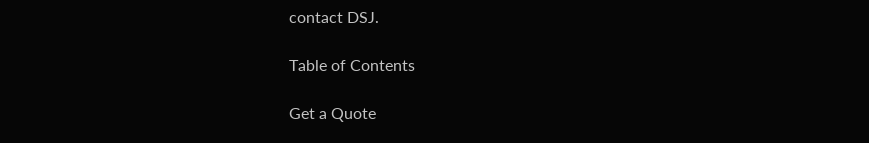contact DSJ.

Table of Contents

Get a Quote